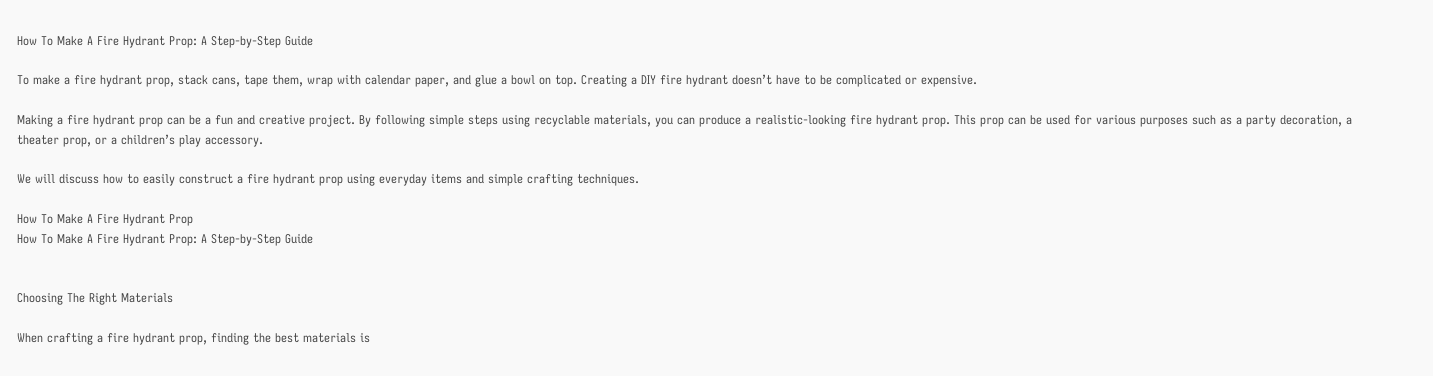How To Make A Fire Hydrant Prop: A Step-by-Step Guide

To make a fire hydrant prop, stack cans, tape them, wrap with calendar paper, and glue a bowl on top. Creating a DIY fire hydrant doesn’t have to be complicated or expensive.

Making a fire hydrant prop can be a fun and creative project. By following simple steps using recyclable materials, you can produce a realistic-looking fire hydrant prop. This prop can be used for various purposes such as a party decoration, a theater prop, or a children’s play accessory.

We will discuss how to easily construct a fire hydrant prop using everyday items and simple crafting techniques.

How To Make A Fire Hydrant Prop
How To Make A Fire Hydrant Prop: A Step-by-Step Guide


Choosing The Right Materials

When crafting a fire hydrant prop, finding the best materials is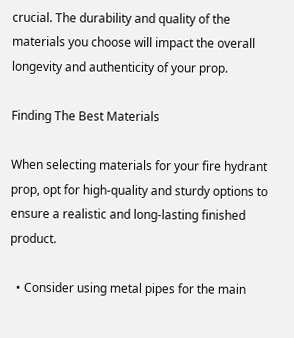crucial. The durability and quality of the materials you choose will impact the overall longevity and authenticity of your prop.

Finding The Best Materials

When selecting materials for your fire hydrant prop, opt for high-quality and sturdy options to ensure a realistic and long-lasting finished product.

  • Consider using metal pipes for the main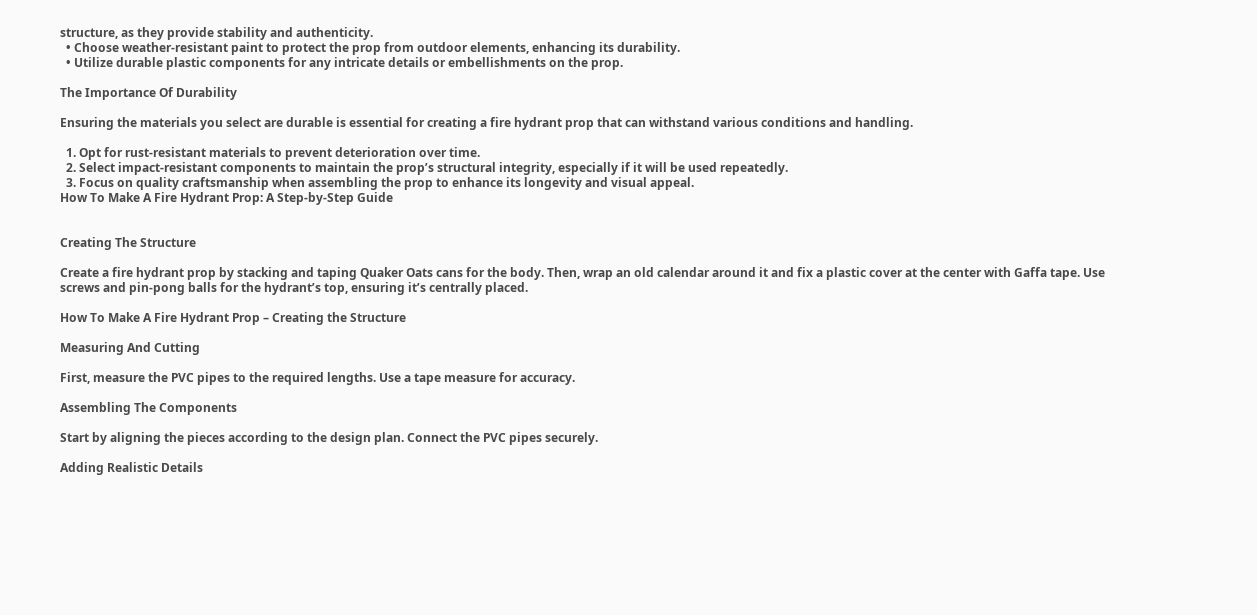structure, as they provide stability and authenticity.
  • Choose weather-resistant paint to protect the prop from outdoor elements, enhancing its durability.
  • Utilize durable plastic components for any intricate details or embellishments on the prop.

The Importance Of Durability

Ensuring the materials you select are durable is essential for creating a fire hydrant prop that can withstand various conditions and handling.

  1. Opt for rust-resistant materials to prevent deterioration over time.
  2. Select impact-resistant components to maintain the prop’s structural integrity, especially if it will be used repeatedly.
  3. Focus on quality craftsmanship when assembling the prop to enhance its longevity and visual appeal.
How To Make A Fire Hydrant Prop: A Step-by-Step Guide


Creating The Structure

Create a fire hydrant prop by stacking and taping Quaker Oats cans for the body. Then, wrap an old calendar around it and fix a plastic cover at the center with Gaffa tape. Use screws and pin-pong balls for the hydrant’s top, ensuring it’s centrally placed.

How To Make A Fire Hydrant Prop – Creating the Structure

Measuring And Cutting

First, measure the PVC pipes to the required lengths. Use a tape measure for accuracy.

Assembling The Components

Start by aligning the pieces according to the design plan. Connect the PVC pipes securely.

Adding Realistic Details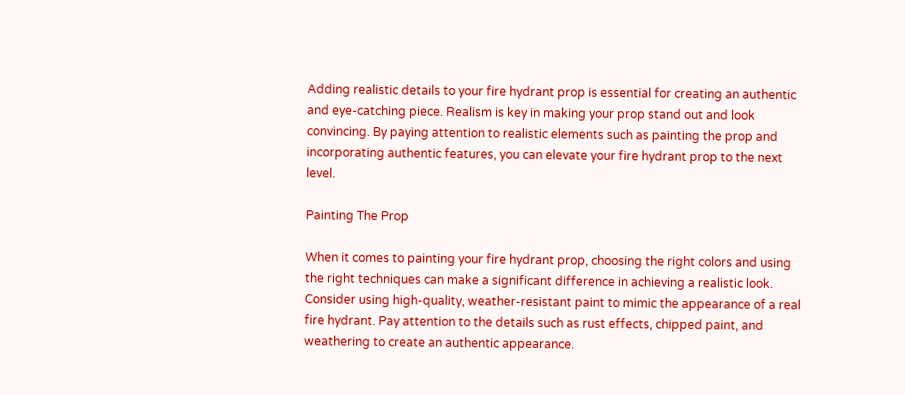Adding realistic details to your fire hydrant prop is essential for creating an authentic and eye-catching piece. Realism is key in making your prop stand out and look convincing. By paying attention to realistic elements such as painting the prop and incorporating authentic features, you can elevate your fire hydrant prop to the next level.

Painting The Prop

When it comes to painting your fire hydrant prop, choosing the right colors and using the right techniques can make a significant difference in achieving a realistic look. Consider using high-quality, weather-resistant paint to mimic the appearance of a real fire hydrant. Pay attention to the details such as rust effects, chipped paint, and weathering to create an authentic appearance.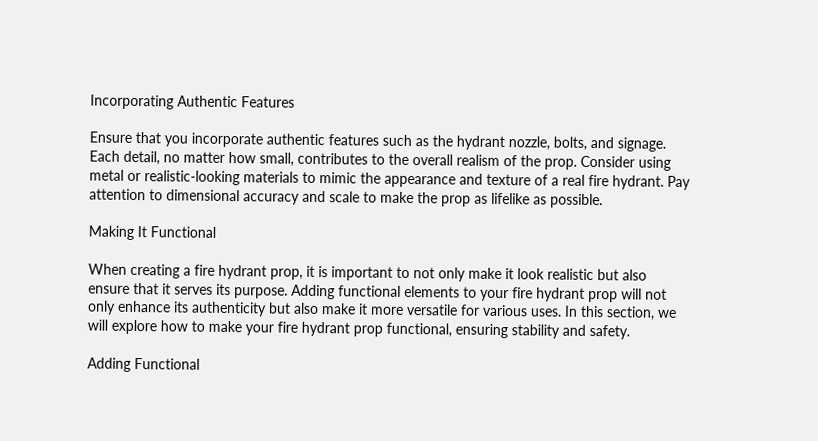Incorporating Authentic Features

Ensure that you incorporate authentic features such as the hydrant nozzle, bolts, and signage. Each detail, no matter how small, contributes to the overall realism of the prop. Consider using metal or realistic-looking materials to mimic the appearance and texture of a real fire hydrant. Pay attention to dimensional accuracy and scale to make the prop as lifelike as possible.

Making It Functional

When creating a fire hydrant prop, it is important to not only make it look realistic but also ensure that it serves its purpose. Adding functional elements to your fire hydrant prop will not only enhance its authenticity but also make it more versatile for various uses. In this section, we will explore how to make your fire hydrant prop functional, ensuring stability and safety.

Adding Functional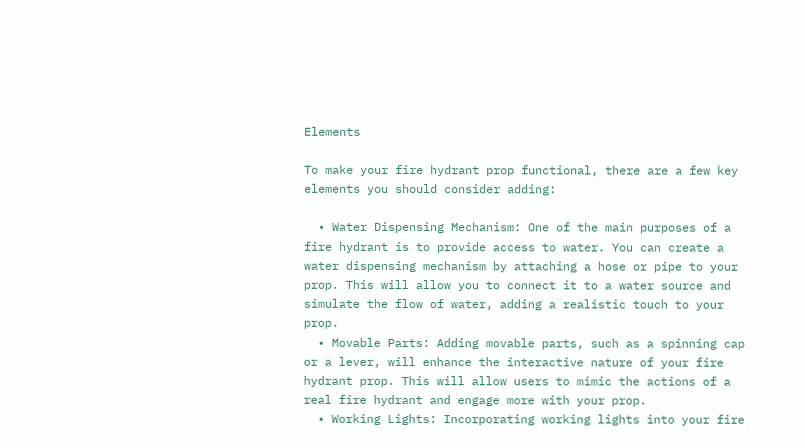Elements

To make your fire hydrant prop functional, there are a few key elements you should consider adding:

  • Water Dispensing Mechanism: One of the main purposes of a fire hydrant is to provide access to water. You can create a water dispensing mechanism by attaching a hose or pipe to your prop. This will allow you to connect it to a water source and simulate the flow of water, adding a realistic touch to your prop.
  • Movable Parts: Adding movable parts, such as a spinning cap or a lever, will enhance the interactive nature of your fire hydrant prop. This will allow users to mimic the actions of a real fire hydrant and engage more with your prop.
  • Working Lights: Incorporating working lights into your fire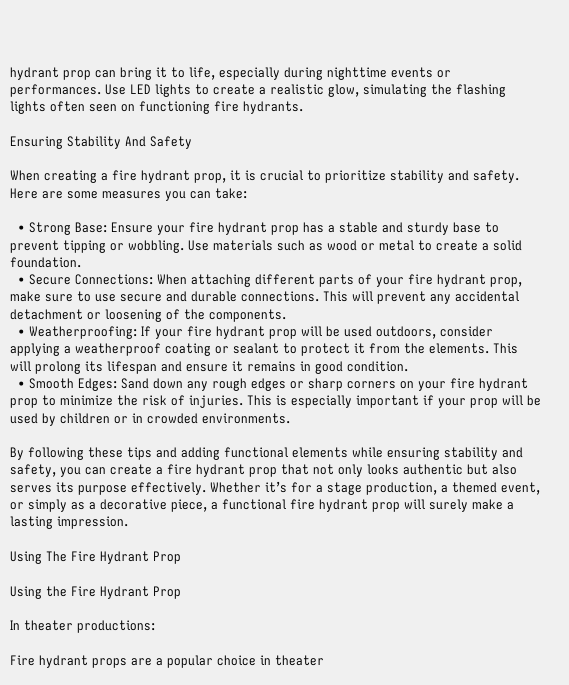hydrant prop can bring it to life, especially during nighttime events or performances. Use LED lights to create a realistic glow, simulating the flashing lights often seen on functioning fire hydrants.

Ensuring Stability And Safety

When creating a fire hydrant prop, it is crucial to prioritize stability and safety. Here are some measures you can take:

  • Strong Base: Ensure your fire hydrant prop has a stable and sturdy base to prevent tipping or wobbling. Use materials such as wood or metal to create a solid foundation.
  • Secure Connections: When attaching different parts of your fire hydrant prop, make sure to use secure and durable connections. This will prevent any accidental detachment or loosening of the components.
  • Weatherproofing: If your fire hydrant prop will be used outdoors, consider applying a weatherproof coating or sealant to protect it from the elements. This will prolong its lifespan and ensure it remains in good condition.
  • Smooth Edges: Sand down any rough edges or sharp corners on your fire hydrant prop to minimize the risk of injuries. This is especially important if your prop will be used by children or in crowded environments.

By following these tips and adding functional elements while ensuring stability and safety, you can create a fire hydrant prop that not only looks authentic but also serves its purpose effectively. Whether it’s for a stage production, a themed event, or simply as a decorative piece, a functional fire hydrant prop will surely make a lasting impression.

Using The Fire Hydrant Prop

Using the Fire Hydrant Prop

In theater productions:

Fire hydrant props are a popular choice in theater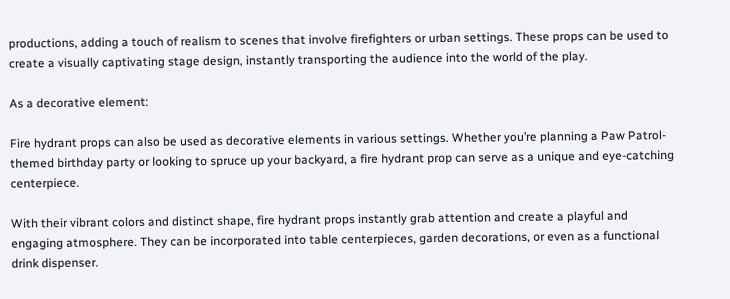productions, adding a touch of realism to scenes that involve firefighters or urban settings. These props can be used to create a visually captivating stage design, instantly transporting the audience into the world of the play.

As a decorative element:

Fire hydrant props can also be used as decorative elements in various settings. Whether you’re planning a Paw Patrol-themed birthday party or looking to spruce up your backyard, a fire hydrant prop can serve as a unique and eye-catching centerpiece.

With their vibrant colors and distinct shape, fire hydrant props instantly grab attention and create a playful and engaging atmosphere. They can be incorporated into table centerpieces, garden decorations, or even as a functional drink dispenser.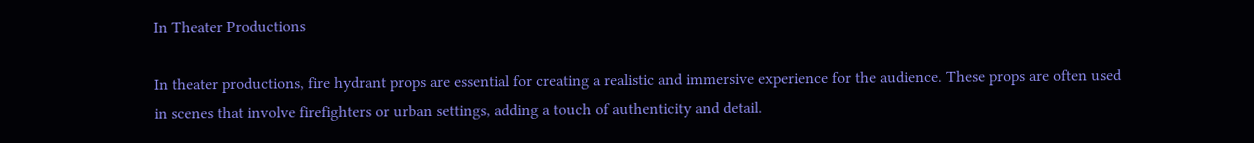In Theater Productions

In theater productions, fire hydrant props are essential for creating a realistic and immersive experience for the audience. These props are often used in scenes that involve firefighters or urban settings, adding a touch of authenticity and detail.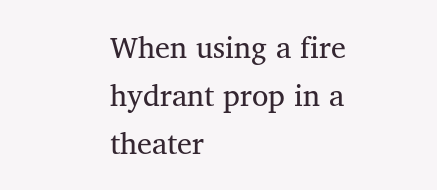When using a fire hydrant prop in a theater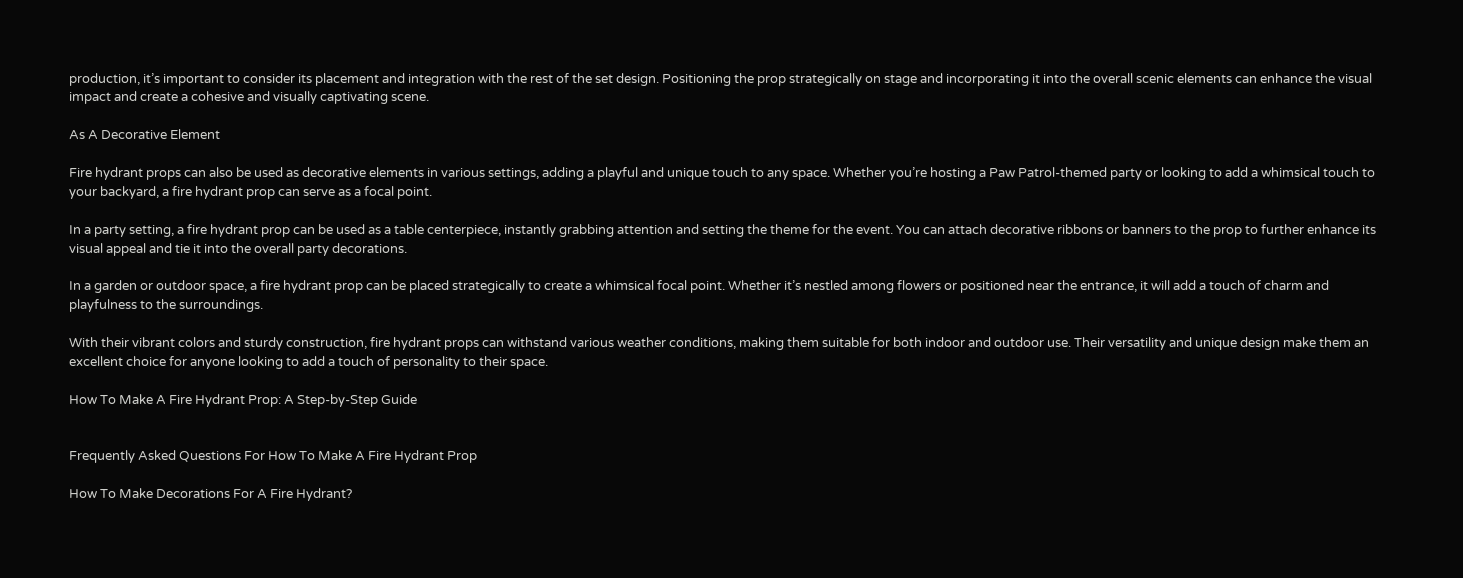production, it’s important to consider its placement and integration with the rest of the set design. Positioning the prop strategically on stage and incorporating it into the overall scenic elements can enhance the visual impact and create a cohesive and visually captivating scene.

As A Decorative Element

Fire hydrant props can also be used as decorative elements in various settings, adding a playful and unique touch to any space. Whether you’re hosting a Paw Patrol-themed party or looking to add a whimsical touch to your backyard, a fire hydrant prop can serve as a focal point.

In a party setting, a fire hydrant prop can be used as a table centerpiece, instantly grabbing attention and setting the theme for the event. You can attach decorative ribbons or banners to the prop to further enhance its visual appeal and tie it into the overall party decorations.

In a garden or outdoor space, a fire hydrant prop can be placed strategically to create a whimsical focal point. Whether it’s nestled among flowers or positioned near the entrance, it will add a touch of charm and playfulness to the surroundings.

With their vibrant colors and sturdy construction, fire hydrant props can withstand various weather conditions, making them suitable for both indoor and outdoor use. Their versatility and unique design make them an excellent choice for anyone looking to add a touch of personality to their space.

How To Make A Fire Hydrant Prop: A Step-by-Step Guide


Frequently Asked Questions For How To Make A Fire Hydrant Prop

How To Make Decorations For A Fire Hydrant?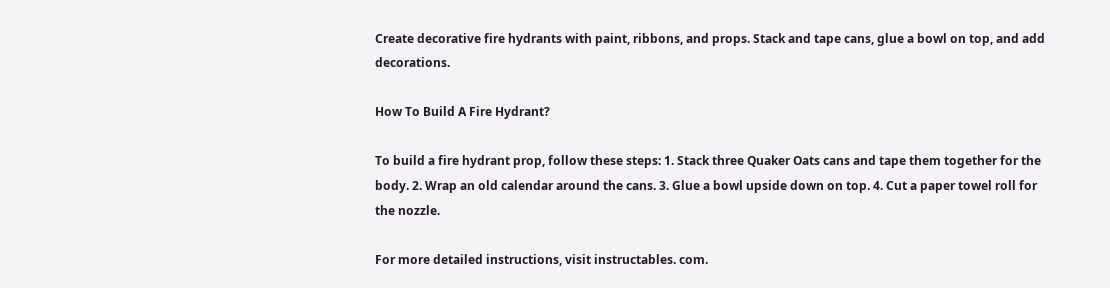Create decorative fire hydrants with paint, ribbons, and props. Stack and tape cans, glue a bowl on top, and add decorations.

How To Build A Fire Hydrant?

To build a fire hydrant prop, follow these steps: 1. Stack three Quaker Oats cans and tape them together for the body. 2. Wrap an old calendar around the cans. 3. Glue a bowl upside down on top. 4. Cut a paper towel roll for the nozzle.

For more detailed instructions, visit instructables. com.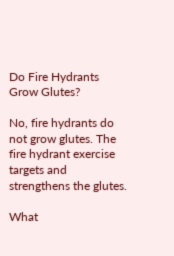Do Fire Hydrants Grow Glutes?

No, fire hydrants do not grow glutes. The fire hydrant exercise targets and strengthens the glutes.

What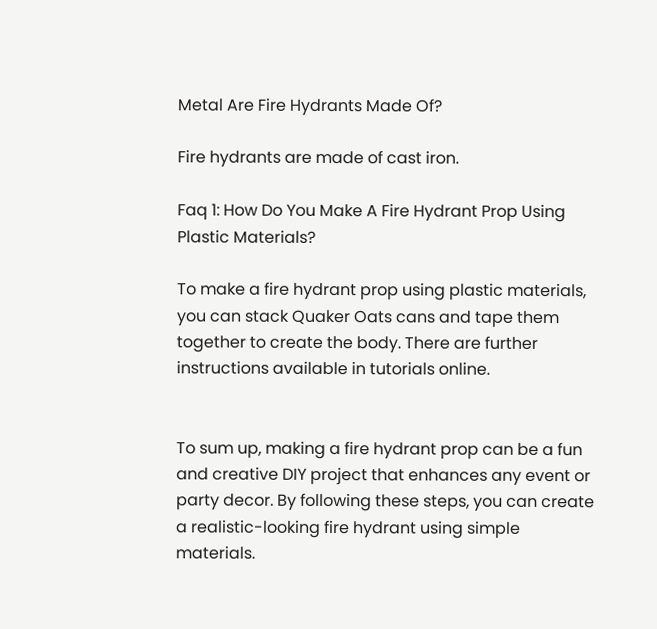Metal Are Fire Hydrants Made Of?

Fire hydrants are made of cast iron.

Faq 1: How Do You Make A Fire Hydrant Prop Using Plastic Materials?

To make a fire hydrant prop using plastic materials, you can stack Quaker Oats cans and tape them together to create the body. There are further instructions available in tutorials online.


To sum up, making a fire hydrant prop can be a fun and creative DIY project that enhances any event or party decor. By following these steps, you can create a realistic-looking fire hydrant using simple materials.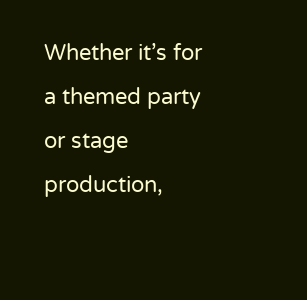Whether it’s for a themed party or stage production,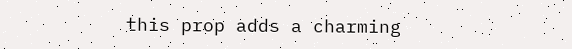this prop adds a charming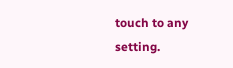touch to any setting.